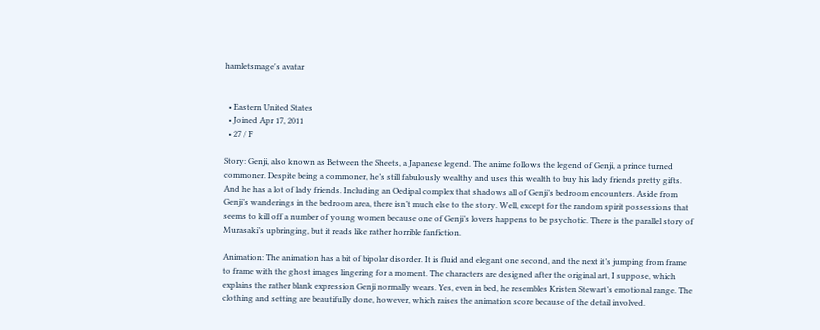hamletsmage's avatar


  • Eastern United States
  • Joined Apr 17, 2011
  • 27 / F

Story: Genji, also known as Between the Sheets, a Japanese legend. The anime follows the legend of Genji, a prince turned commoner. Despite being a commoner, he’s still fabulously wealthy and uses this wealth to buy his lady friends pretty gifts. And he has a lot of lady friends. Including an Oedipal complex that shadows all of Genji’s bedroom encounters. Aside from Genji’s wanderings in the bedroom area, there isn’t much else to the story. Well, except for the random spirit possessions that seems to kill off a number of young women because one of Genji’s lovers happens to be psychotic. There is the parallel story of Murasaki’s upbringing, but it reads like rather horrible fanfiction.

Animation: The animation has a bit of bipolar disorder. It is fluid and elegant one second, and the next it’s jumping from frame to frame with the ghost images lingering for a moment. The characters are designed after the original art, I suppose, which explains the rather blank expression Genji normally wears. Yes, even in bed, he resembles Kristen Stewart’s emotional range. The clothing and setting are beautifully done, however, which raises the animation score because of the detail involved.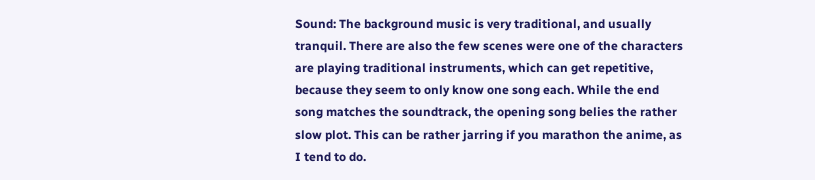Sound: The background music is very traditional, and usually tranquil. There are also the few scenes were one of the characters are playing traditional instruments, which can get repetitive, because they seem to only know one song each. While the end song matches the soundtrack, the opening song belies the rather slow plot. This can be rather jarring if you marathon the anime, as I tend to do.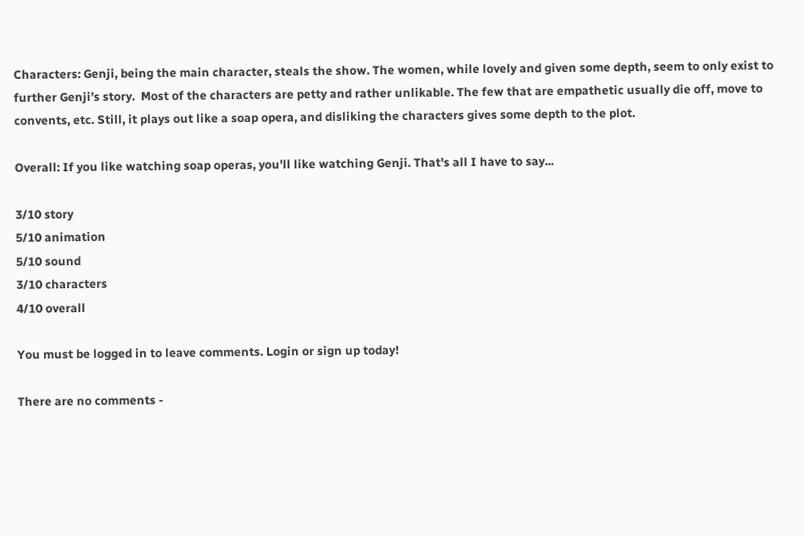Characters: Genji, being the main character, steals the show. The women, while lovely and given some depth, seem to only exist to further Genji’s story.  Most of the characters are petty and rather unlikable. The few that are empathetic usually die off, move to convents, etc. Still, it plays out like a soap opera, and disliking the characters gives some depth to the plot.

Overall: If you like watching soap operas, you'll like watching Genji. That's all I have to say...

3/10 story
5/10 animation
5/10 sound
3/10 characters
4/10 overall

You must be logged in to leave comments. Login or sign up today!

There are no comments -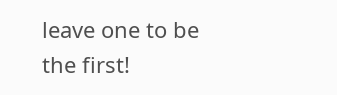leave one to be the first!